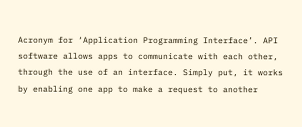Acronym for ‘Application Programming Interface’. API software allows apps to communicate with each other, through the use of an interface. Simply put, it works by enabling one app to make a request to another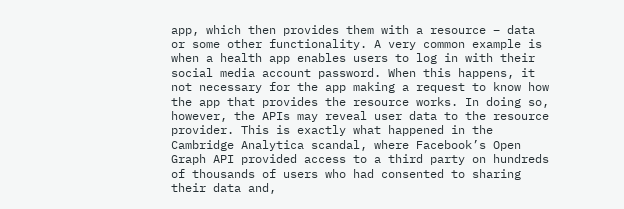app, which then provides them with a resource – data or some other functionality. A very common example is when a health app enables users to log in with their social media account password. When this happens, it not necessary for the app making a request to know how the app that provides the resource works. In doing so, however, the APIs may reveal user data to the resource provider. This is exactly what happened in the Cambridge Analytica scandal, where Facebook’s Open Graph API provided access to a third party on hundreds of thousands of users who had consented to sharing their data and,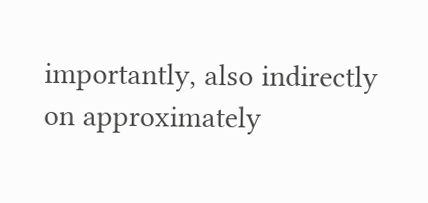importantly, also indirectly on approximately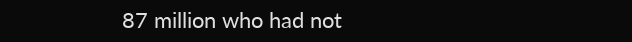87 million who had not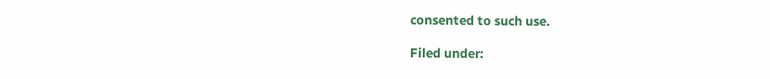consented to such use.

Filed under: